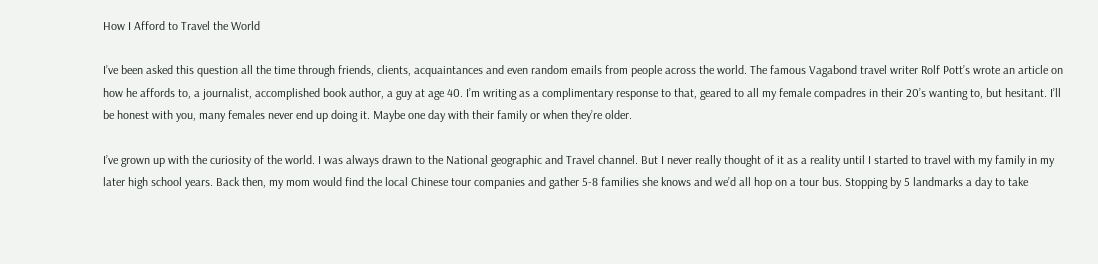How I Afford to Travel the World

I’ve been asked this question all the time through friends, clients, acquaintances and even random emails from people across the world. The famous Vagabond travel writer Rolf Pott’s wrote an article on how he affords to, a journalist, accomplished book author, a guy at age 40. I’m writing as a complimentary response to that, geared to all my female compadres in their 20’s wanting to, but hesitant. I’ll be honest with you, many females never end up doing it. Maybe one day with their family or when they’re older.

I’ve grown up with the curiosity of the world. I was always drawn to the National geographic and Travel channel. But I never really thought of it as a reality until I started to travel with my family in my later high school years. Back then, my mom would find the local Chinese tour companies and gather 5-8 families she knows and we’d all hop on a tour bus. Stopping by 5 landmarks a day to take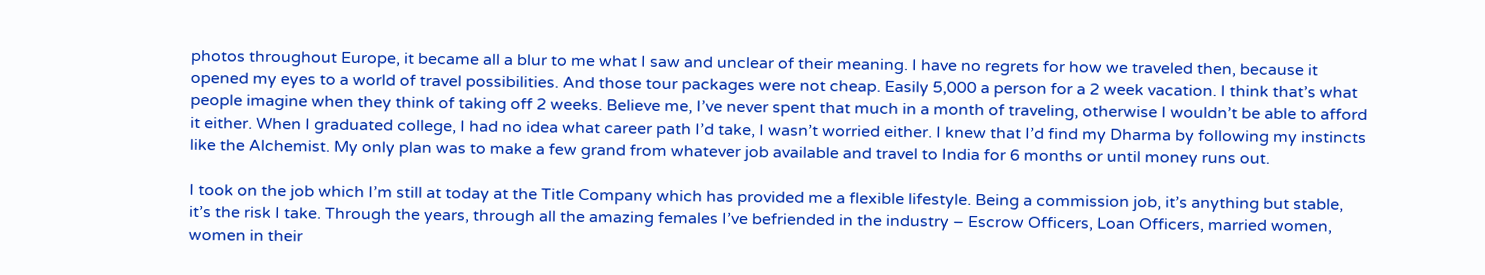photos throughout Europe, it became all a blur to me what I saw and unclear of their meaning. I have no regrets for how we traveled then, because it opened my eyes to a world of travel possibilities. And those tour packages were not cheap. Easily 5,000 a person for a 2 week vacation. I think that’s what people imagine when they think of taking off 2 weeks. Believe me, I’ve never spent that much in a month of traveling, otherwise I wouldn’t be able to afford it either. When I graduated college, I had no idea what career path I’d take, I wasn’t worried either. I knew that I’d find my Dharma by following my instincts like the Alchemist. My only plan was to make a few grand from whatever job available and travel to India for 6 months or until money runs out.

I took on the job which I’m still at today at the Title Company which has provided me a flexible lifestyle. Being a commission job, it’s anything but stable, it’s the risk I take. Through the years, through all the amazing females I’ve befriended in the industry – Escrow Officers, Loan Officers, married women, women in their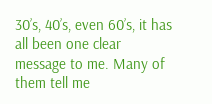30’s, 40’s, even 60’s, it has all been one clear message to me. Many of them tell me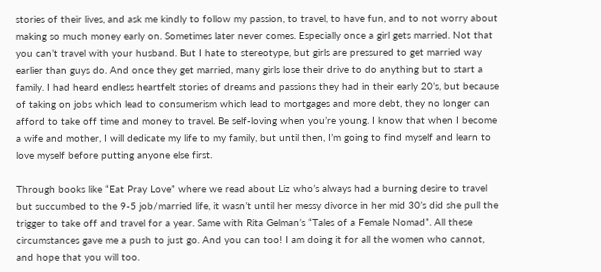stories of their lives, and ask me kindly to follow my passion, to travel, to have fun, and to not worry about making so much money early on. Sometimes later never comes. Especially once a girl gets married. Not that you can’t travel with your husband. But I hate to stereotype, but girls are pressured to get married way earlier than guys do. And once they get married, many girls lose their drive to do anything but to start a family. I had heard endless heartfelt stories of dreams and passions they had in their early 20’s, but because of taking on jobs which lead to consumerism which lead to mortgages and more debt, they no longer can afford to take off time and money to travel. Be self-loving when you’re young. I know that when I become a wife and mother, I will dedicate my life to my family, but until then, I’m going to find myself and learn to love myself before putting anyone else first.

Through books like “Eat Pray Love” where we read about Liz who’s always had a burning desire to travel but succumbed to the 9-5 job/married life, it wasn’t until her messy divorce in her mid 30’s did she pull the trigger to take off and travel for a year. Same with Rita Gelman’s “Tales of a Female Nomad”. All these circumstances gave me a push to just go. And you can too! I am doing it for all the women who cannot, and hope that you will too.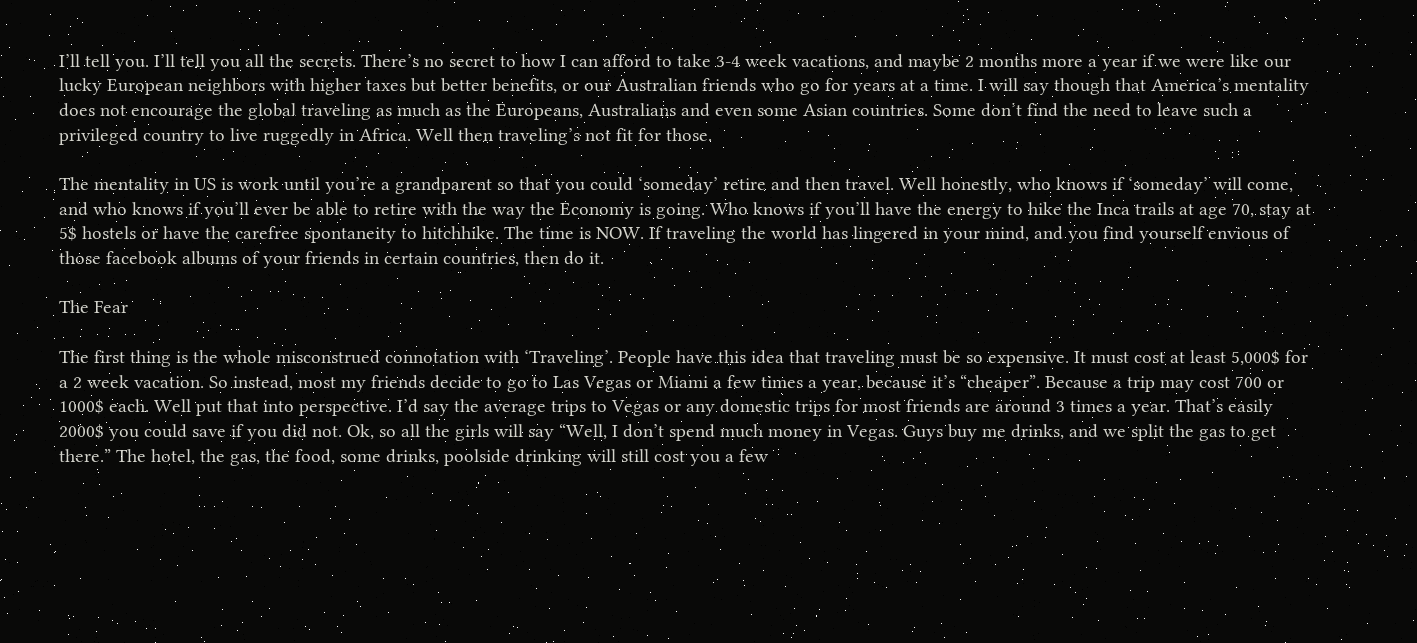I’ll tell you. I’ll tell you all the secrets. There’s no secret to how I can afford to take 3-4 week vacations, and maybe 2 months more a year if we were like our lucky European neighbors with higher taxes but better benefits, or our Australian friends who go for years at a time. I will say though that America’s mentality does not encourage the global traveling as much as the Europeans, Australians and even some Asian countries. Some don’t find the need to leave such a privileged country to live ruggedly in Africa. Well then traveling’s not fit for those.

The mentality in US is work until you’re a grandparent so that you could ‘someday’ retire and then travel. Well honestly, who knows if ‘someday’ will come, and who knows if you’ll ever be able to retire with the way the Economy is going. Who knows if you’ll have the energy to hike the Inca trails at age 70, stay at 5$ hostels or have the carefree spontaneity to hitchhike. The time is NOW. If traveling the world has lingered in your mind, and you find yourself envious of those facebook albums of your friends in certain countries, then do it.

The Fear

The first thing is the whole misconstrued connotation with ‘Traveling’. People have this idea that traveling must be so expensive. It must cost at least 5,000$ for a 2 week vacation. So instead, most my friends decide to go to Las Vegas or Miami a few times a year, because it’s “cheaper”. Because a trip may cost 700 or 1000$ each. Well put that into perspective. I’d say the average trips to Vegas or any domestic trips for most friends are around 3 times a year. That’s easily 2000$ you could save if you did not. Ok, so all the girls will say “Well, I don’t spend much money in Vegas. Guys buy me drinks, and we split the gas to get there.” The hotel, the gas, the food, some drinks, poolside drinking will still cost you a few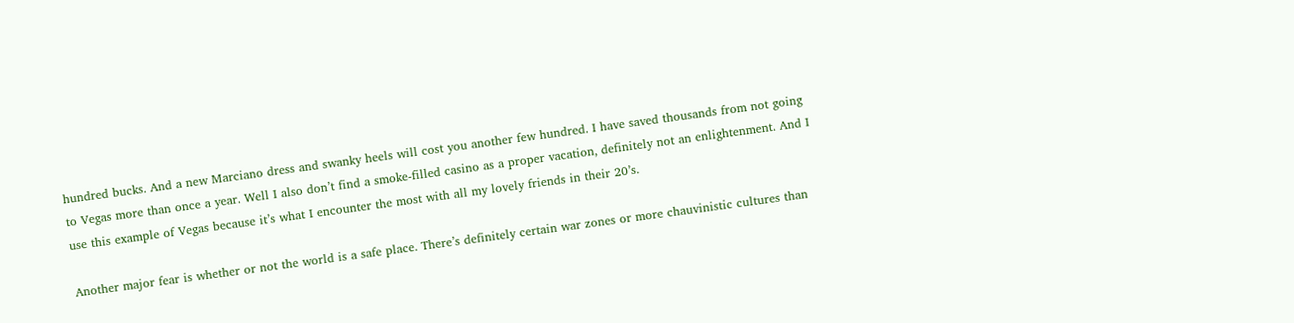hundred bucks. And a new Marciano dress and swanky heels will cost you another few hundred. I have saved thousands from not going to Vegas more than once a year. Well I also don’t find a smoke-filled casino as a proper vacation, definitely not an enlightenment. And I use this example of Vegas because it’s what I encounter the most with all my lovely friends in their 20’s.

Another major fear is whether or not the world is a safe place. There’s definitely certain war zones or more chauvinistic cultures than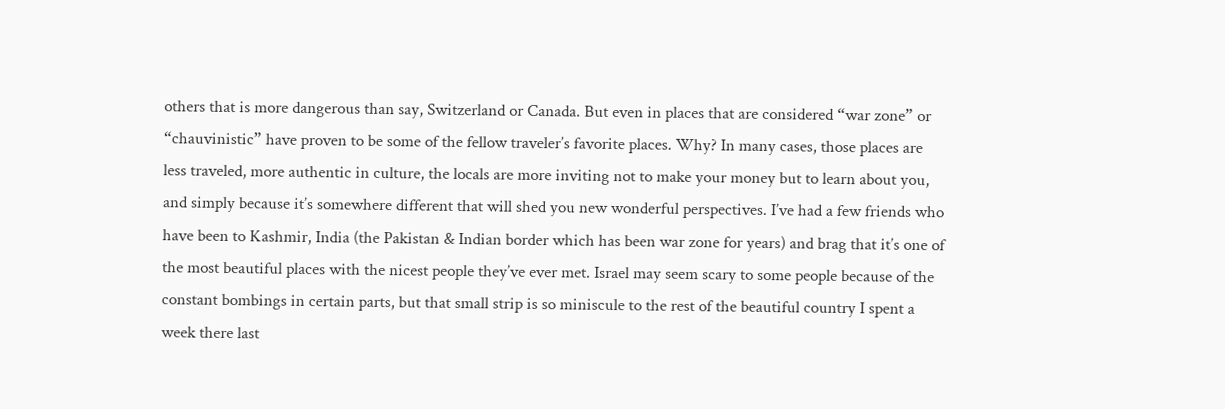others that is more dangerous than say, Switzerland or Canada. But even in places that are considered “war zone” or “chauvinistic” have proven to be some of the fellow traveler’s favorite places. Why? In many cases, those places are less traveled, more authentic in culture, the locals are more inviting not to make your money but to learn about you, and simply because it’s somewhere different that will shed you new wonderful perspectives. I’ve had a few friends who have been to Kashmir, India (the Pakistan & Indian border which has been war zone for years) and brag that it’s one of the most beautiful places with the nicest people they’ve ever met. Israel may seem scary to some people because of the constant bombings in certain parts, but that small strip is so miniscule to the rest of the beautiful country I spent a week there last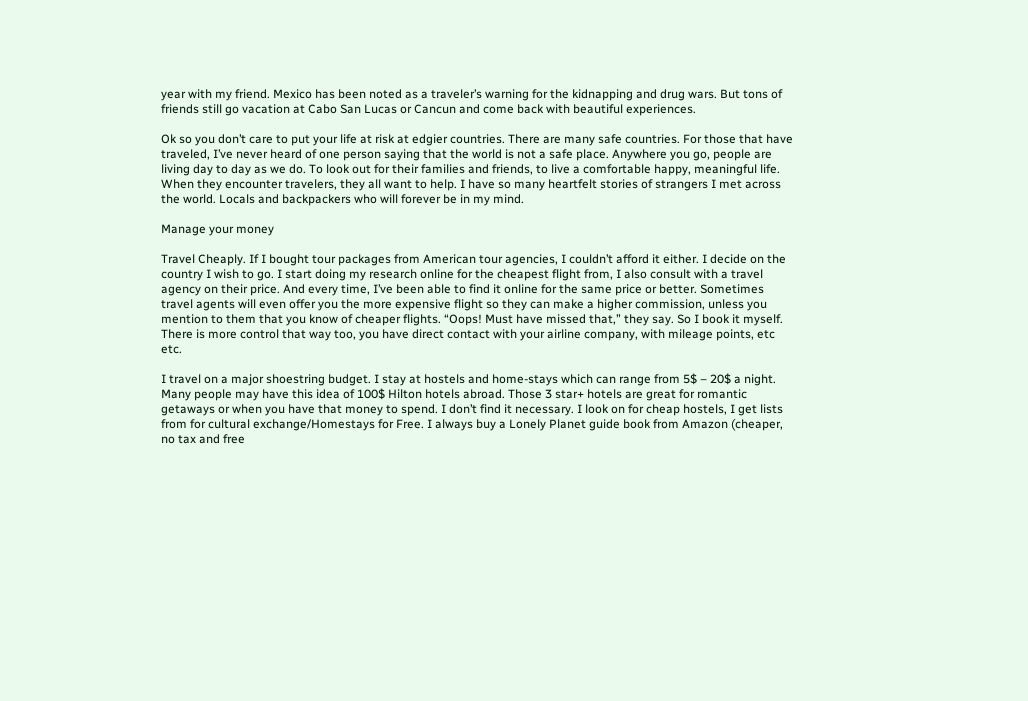year with my friend. Mexico has been noted as a traveler’s warning for the kidnapping and drug wars. But tons of friends still go vacation at Cabo San Lucas or Cancun and come back with beautiful experiences.

Ok so you don’t care to put your life at risk at edgier countries. There are many safe countries. For those that have traveled, I’ve never heard of one person saying that the world is not a safe place. Anywhere you go, people are living day to day as we do. To look out for their families and friends, to live a comfortable happy, meaningful life. When they encounter travelers, they all want to help. I have so many heartfelt stories of strangers I met across the world. Locals and backpackers who will forever be in my mind.

Manage your money

Travel Cheaply. If I bought tour packages from American tour agencies, I couldn’t afford it either. I decide on the country I wish to go. I start doing my research online for the cheapest flight from, I also consult with a travel agency on their price. And every time, I’ve been able to find it online for the same price or better. Sometimes travel agents will even offer you the more expensive flight so they can make a higher commission, unless you mention to them that you know of cheaper flights. “Oops! Must have missed that,” they say. So I book it myself. There is more control that way too, you have direct contact with your airline company, with mileage points, etc etc.

I travel on a major shoestring budget. I stay at hostels and home-stays which can range from 5$ – 20$ a night. Many people may have this idea of 100$ Hilton hotels abroad. Those 3 star+ hotels are great for romantic getaways or when you have that money to spend. I don’t find it necessary. I look on for cheap hostels, I get lists from for cultural exchange/Homestays for Free. I always buy a Lonely Planet guide book from Amazon (cheaper, no tax and free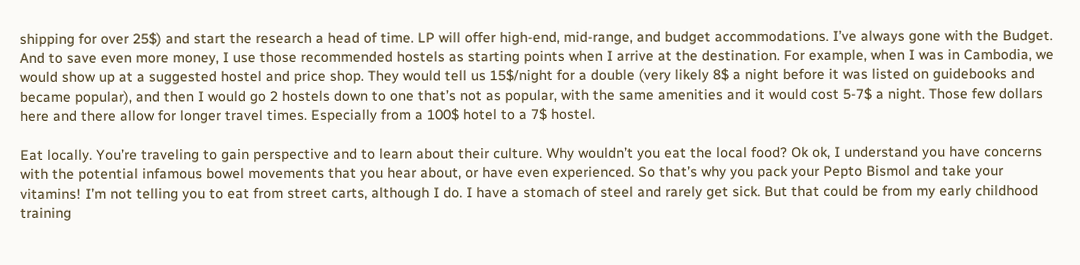shipping for over 25$) and start the research a head of time. LP will offer high-end, mid-range, and budget accommodations. I’ve always gone with the Budget. And to save even more money, I use those recommended hostels as starting points when I arrive at the destination. For example, when I was in Cambodia, we would show up at a suggested hostel and price shop. They would tell us 15$/night for a double (very likely 8$ a night before it was listed on guidebooks and became popular), and then I would go 2 hostels down to one that’s not as popular, with the same amenities and it would cost 5-7$ a night. Those few dollars here and there allow for longer travel times. Especially from a 100$ hotel to a 7$ hostel.

Eat locally. You’re traveling to gain perspective and to learn about their culture. Why wouldn’t you eat the local food? Ok ok, I understand you have concerns with the potential infamous bowel movements that you hear about, or have even experienced. So that’s why you pack your Pepto Bismol and take your vitamins! I’m not telling you to eat from street carts, although I do. I have a stomach of steel and rarely get sick. But that could be from my early childhood training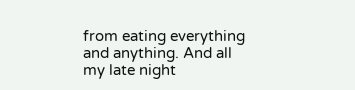from eating everything and anything. And all my late night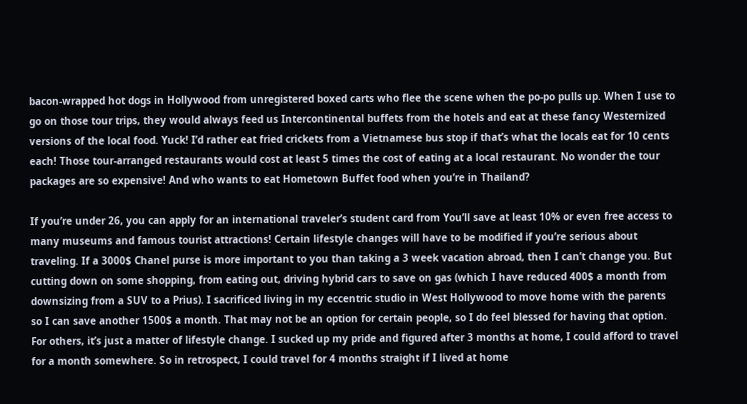bacon-wrapped hot dogs in Hollywood from unregistered boxed carts who flee the scene when the po-po pulls up. When I use to go on those tour trips, they would always feed us Intercontinental buffets from the hotels and eat at these fancy Westernized versions of the local food. Yuck! I’d rather eat fried crickets from a Vietnamese bus stop if that’s what the locals eat for 10 cents each! Those tour-arranged restaurants would cost at least 5 times the cost of eating at a local restaurant. No wonder the tour packages are so expensive! And who wants to eat Hometown Buffet food when you’re in Thailand?

If you’re under 26, you can apply for an international traveler’s student card from You’ll save at least 10% or even free access to many museums and famous tourist attractions! Certain lifestyle changes will have to be modified if you’re serious about traveling. If a 3000$ Chanel purse is more important to you than taking a 3 week vacation abroad, then I can’t change you. But cutting down on some shopping, from eating out, driving hybrid cars to save on gas (which I have reduced 400$ a month from downsizing from a SUV to a Prius). I sacrificed living in my eccentric studio in West Hollywood to move home with the parents so I can save another 1500$ a month. That may not be an option for certain people, so I do feel blessed for having that option. For others, it’s just a matter of lifestyle change. I sucked up my pride and figured after 3 months at home, I could afford to travel for a month somewhere. So in retrospect, I could travel for 4 months straight if I lived at home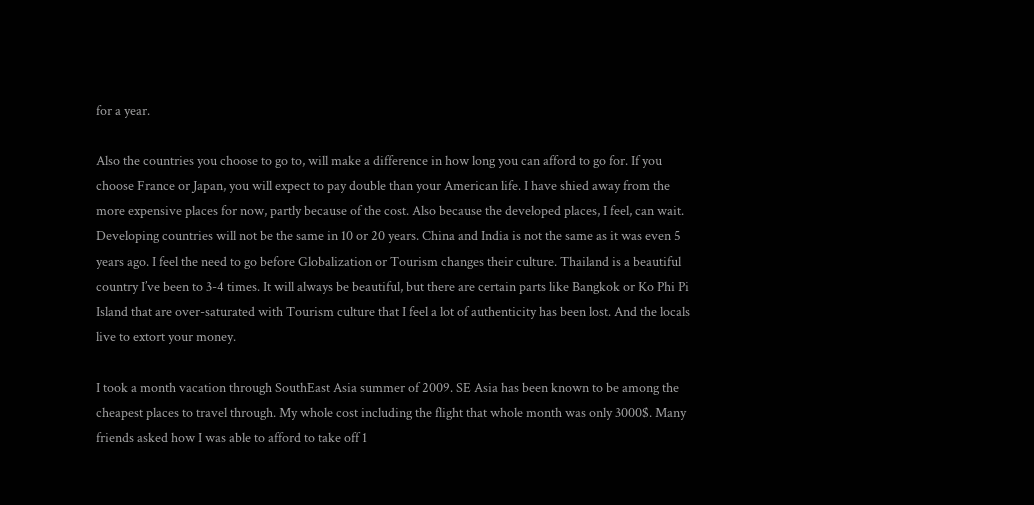for a year.

Also the countries you choose to go to, will make a difference in how long you can afford to go for. If you choose France or Japan, you will expect to pay double than your American life. I have shied away from the more expensive places for now, partly because of the cost. Also because the developed places, I feel, can wait. Developing countries will not be the same in 10 or 20 years. China and India is not the same as it was even 5 years ago. I feel the need to go before Globalization or Tourism changes their culture. Thailand is a beautiful country I’ve been to 3-4 times. It will always be beautiful, but there are certain parts like Bangkok or Ko Phi Pi Island that are over-saturated with Tourism culture that I feel a lot of authenticity has been lost. And the locals live to extort your money.

I took a month vacation through SouthEast Asia summer of 2009. SE Asia has been known to be among the cheapest places to travel through. My whole cost including the flight that whole month was only 3000$. Many friends asked how I was able to afford to take off 1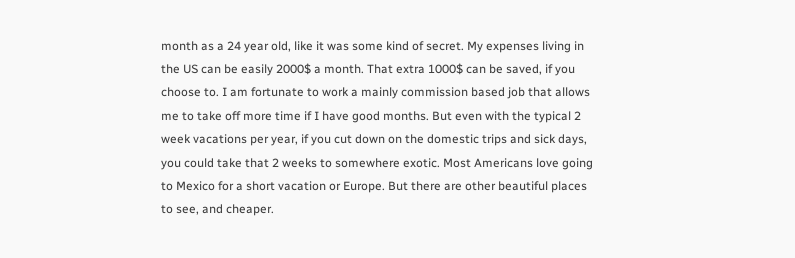month as a 24 year old, like it was some kind of secret. My expenses living in the US can be easily 2000$ a month. That extra 1000$ can be saved, if you choose to. I am fortunate to work a mainly commission based job that allows me to take off more time if I have good months. But even with the typical 2 week vacations per year, if you cut down on the domestic trips and sick days, you could take that 2 weeks to somewhere exotic. Most Americans love going to Mexico for a short vacation or Europe. But there are other beautiful places to see, and cheaper.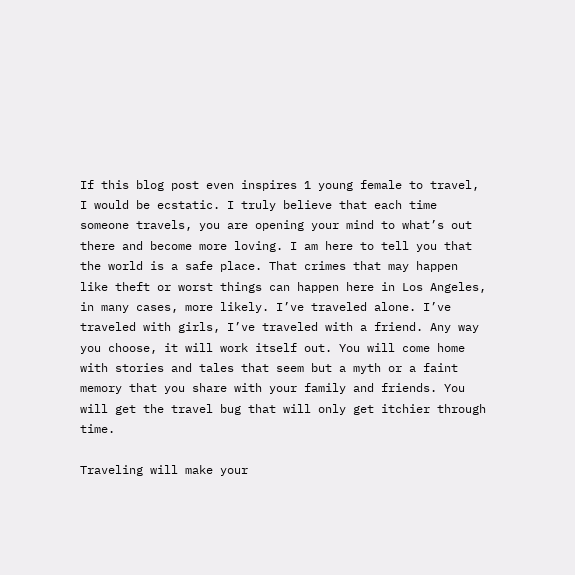If this blog post even inspires 1 young female to travel, I would be ecstatic. I truly believe that each time someone travels, you are opening your mind to what’s out there and become more loving. I am here to tell you that the world is a safe place. That crimes that may happen like theft or worst things can happen here in Los Angeles, in many cases, more likely. I’ve traveled alone. I’ve traveled with girls, I’ve traveled with a friend. Any way you choose, it will work itself out. You will come home with stories and tales that seem but a myth or a faint memory that you share with your family and friends. You will get the travel bug that will only get itchier through time.

Traveling will make your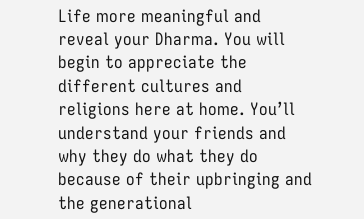Life more meaningful and reveal your Dharma. You will begin to appreciate the different cultures and religions here at home. You’ll understand your friends and why they do what they do because of their upbringing and the generational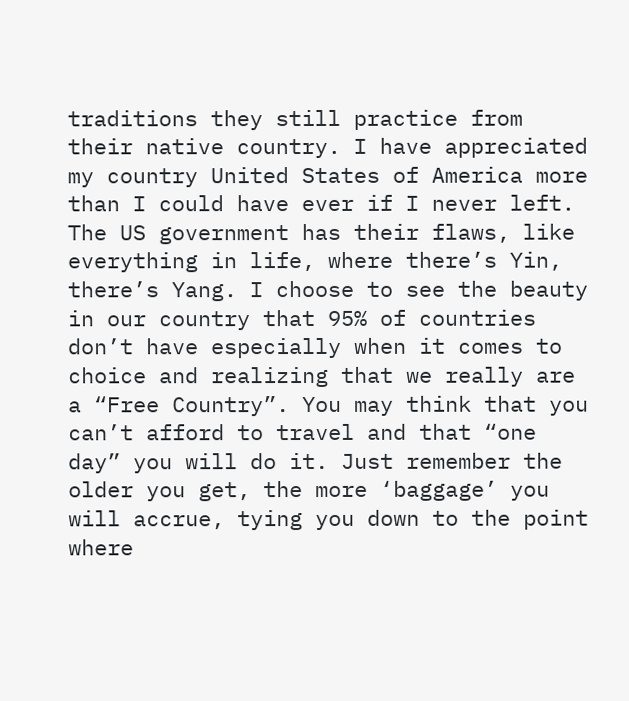traditions they still practice from their native country. I have appreciated my country United States of America more than I could have ever if I never left. The US government has their flaws, like everything in life, where there’s Yin, there’s Yang. I choose to see the beauty in our country that 95% of countries don’t have especially when it comes to choice and realizing that we really are a “Free Country”. You may think that you can’t afford to travel and that “one day” you will do it. Just remember the older you get, the more ‘baggage’ you will accrue, tying you down to the point where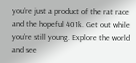you’re just a product of the rat race and the hopeful 401k. Get out while you’re still young. Explore the world and see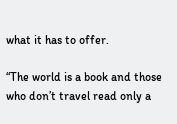what it has to offer.

“The world is a book and those who don’t travel read only a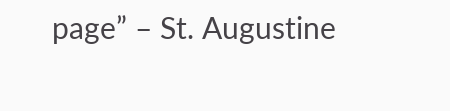page” – St. Augustine